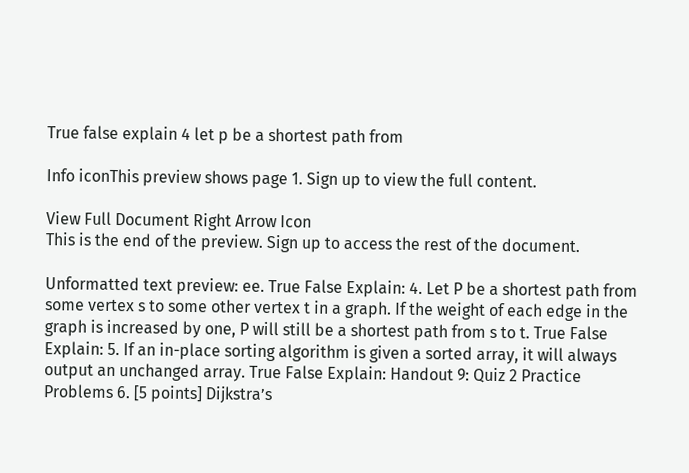True false explain 4 let p be a shortest path from

Info iconThis preview shows page 1. Sign up to view the full content.

View Full Document Right Arrow Icon
This is the end of the preview. Sign up to access the rest of the document.

Unformatted text preview: ee. True False Explain: 4. Let P be a shortest path from some vertex s to some other vertex t in a graph. If the weight of each edge in the graph is increased by one, P will still be a shortest path from s to t. True False Explain: 5. If an in-place sorting algorithm is given a sorted array, it will always output an unchanged array. True False Explain: Handout 9: Quiz 2 Practice Problems 6. [5 points] Dijkstra’s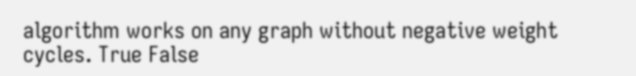algorithm works on any graph without negative weight cycles. True False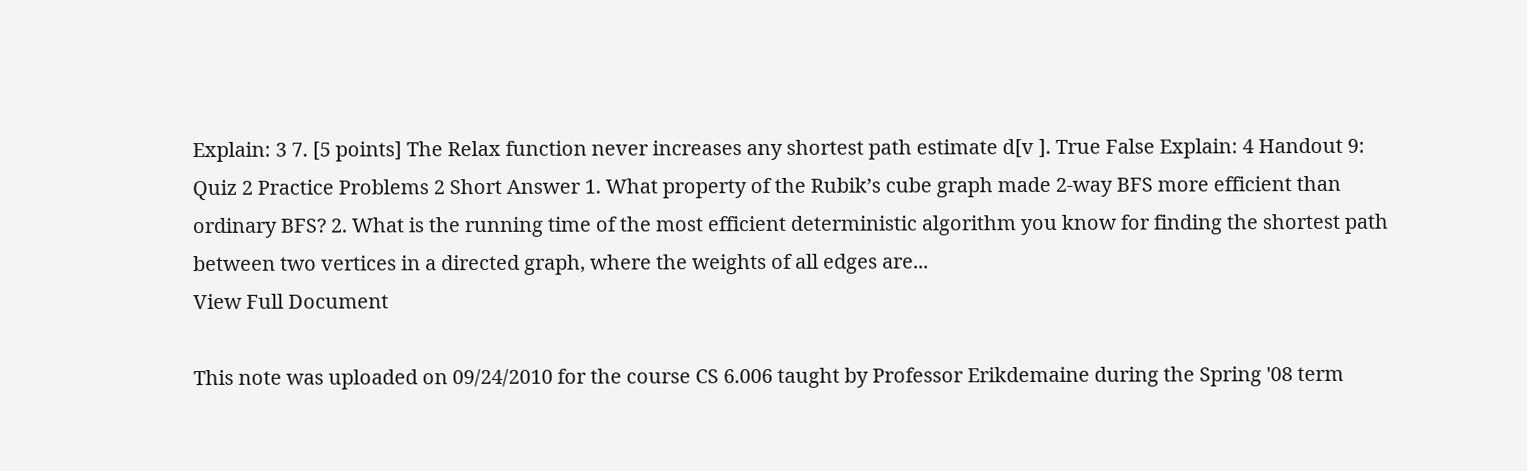Explain: 3 7. [5 points] The Relax function never increases any shortest path estimate d[v ]. True False Explain: 4 Handout 9: Quiz 2 Practice Problems 2 Short Answer 1. What property of the Rubik’s cube graph made 2-way BFS more efficient than ordinary BFS? 2. What is the running time of the most efficient deterministic algorithm you know for finding the shortest path between two vertices in a directed graph, where the weights of all edges are...
View Full Document

This note was uploaded on 09/24/2010 for the course CS 6.006 taught by Professor Erikdemaine during the Spring '08 term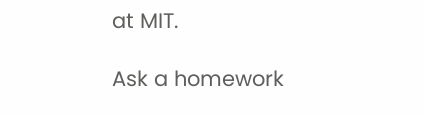at MIT.

Ask a homework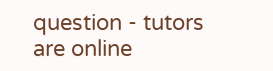question - tutors are online